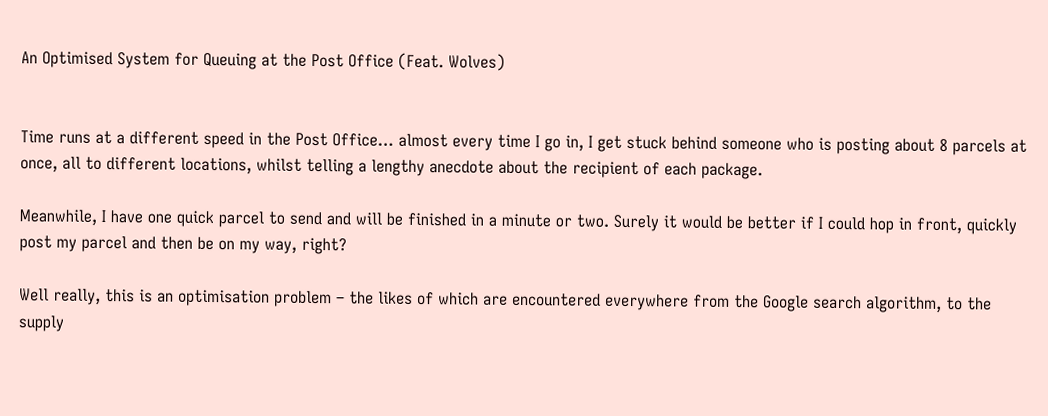An Optimised System for Queuing at the Post Office (Feat. Wolves)


Time runs at a different speed in the Post Office… almost every time I go in, I get stuck behind someone who is posting about 8 parcels at once, all to different locations, whilst telling a lengthy anecdote about the recipient of each package.

Meanwhile, I have one quick parcel to send and will be finished in a minute or two. Surely it would be better if I could hop in front, quickly post my parcel and then be on my way, right?

Well really, this is an optimisation problem – the likes of which are encountered everywhere from the Google search algorithm, to the supply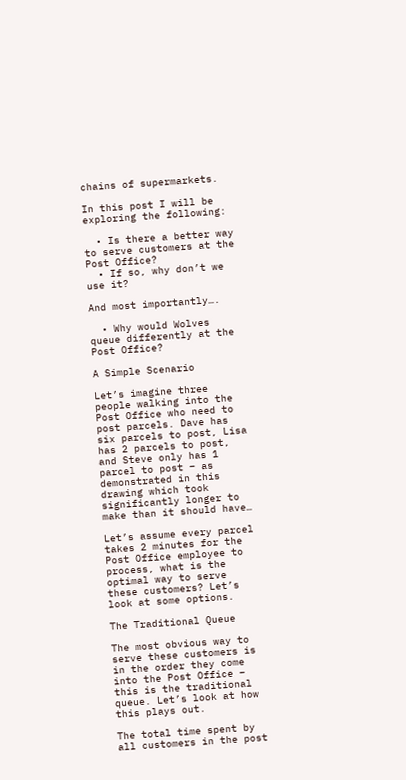chains of supermarkets.

In this post I will be exploring the following:

  • Is there a better way to serve customers at the Post Office?
  • If so, why don’t we use it?

And most importantly….

  • Why would Wolves queue differently at the Post Office?

A Simple Scenario

Let’s imagine three people walking into the Post Office who need to post parcels. Dave has six parcels to post, Lisa has 2 parcels to post, and Steve only has 1 parcel to post – as demonstrated in this drawing which took significantly longer to make than it should have…

Let’s assume every parcel takes 2 minutes for the Post Office employee to process, what is the optimal way to serve these customers? Let’s look at some options.

The Traditional Queue

The most obvious way to serve these customers is in the order they come into the Post Office – this is the traditional queue. Let’s look at how this plays out.

The total time spent by all customers in the post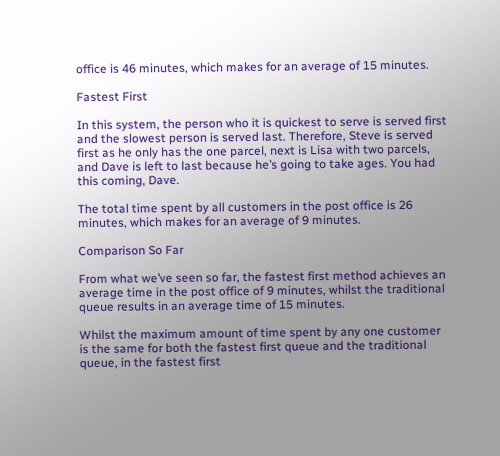office is 46 minutes, which makes for an average of 15 minutes.

Fastest First

In this system, the person who it is quickest to serve is served first and the slowest person is served last. Therefore, Steve is served first as he only has the one parcel, next is Lisa with two parcels, and Dave is left to last because he’s going to take ages. You had this coming, Dave.

The total time spent by all customers in the post office is 26 minutes, which makes for an average of 9 minutes.

Comparison So Far

From what we’ve seen so far, the fastest first method achieves an average time in the post office of 9 minutes, whilst the traditional queue results in an average time of 15 minutes.

Whilst the maximum amount of time spent by any one customer is the same for both the fastest first queue and the traditional queue, in the fastest first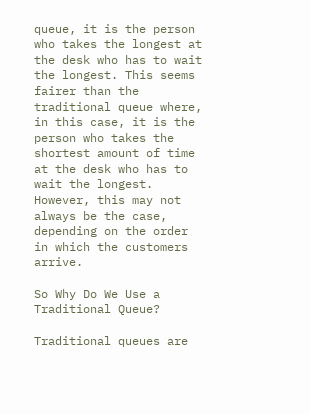queue, it is the person who takes the longest at the desk who has to wait the longest. This seems fairer than the traditional queue where, in this case, it is the person who takes the shortest amount of time at the desk who has to wait the longest. However, this may not always be the case, depending on the order in which the customers arrive.

So Why Do We Use a Traditional Queue?

Traditional queues are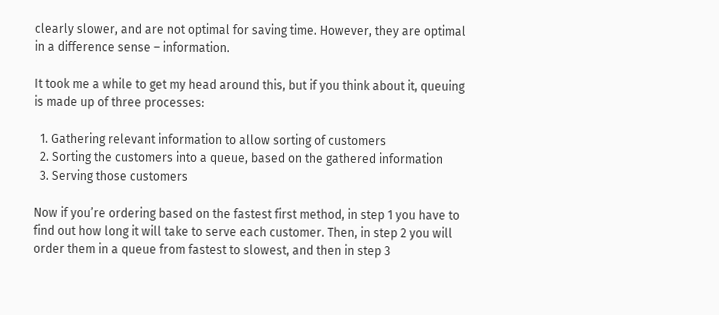clearly slower, and are not optimal for saving time. However, they are optimal in a difference sense – information.

It took me a while to get my head around this, but if you think about it, queuing is made up of three processes:

  1. Gathering relevant information to allow sorting of customers
  2. Sorting the customers into a queue, based on the gathered information
  3. Serving those customers

Now if you’re ordering based on the fastest first method, in step 1 you have to find out how long it will take to serve each customer. Then, in step 2 you will order them in a queue from fastest to slowest, and then in step 3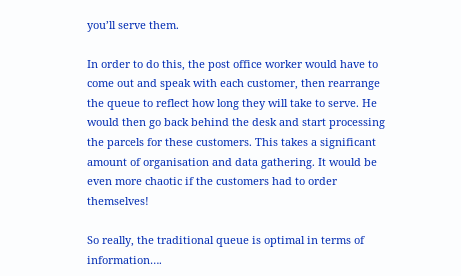you’ll serve them.

In order to do this, the post office worker would have to come out and speak with each customer, then rearrange the queue to reflect how long they will take to serve. He would then go back behind the desk and start processing the parcels for these customers. This takes a significant amount of organisation and data gathering. It would be even more chaotic if the customers had to order themselves!

So really, the traditional queue is optimal in terms of information….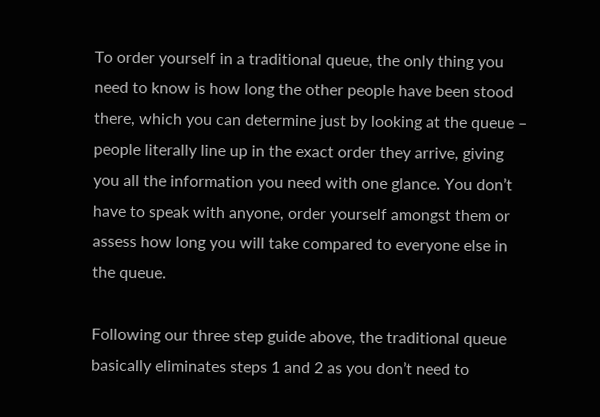To order yourself in a traditional queue, the only thing you need to know is how long the other people have been stood there, which you can determine just by looking at the queue – people literally line up in the exact order they arrive, giving you all the information you need with one glance. You don’t have to speak with anyone, order yourself amongst them or assess how long you will take compared to everyone else in the queue.

Following our three step guide above, the traditional queue basically eliminates steps 1 and 2 as you don’t need to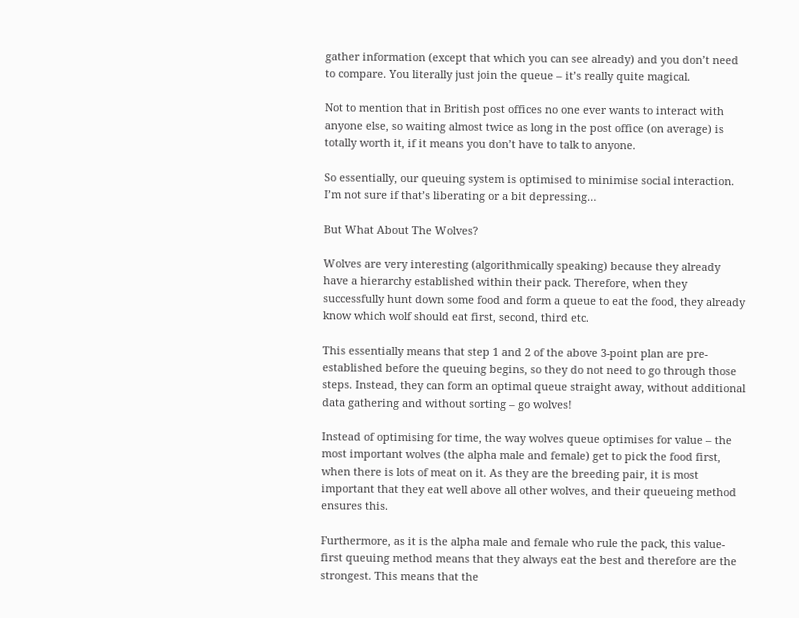gather information (except that which you can see already) and you don’t need to compare. You literally just join the queue – it’s really quite magical.

Not to mention that in British post offices no one ever wants to interact with anyone else, so waiting almost twice as long in the post office (on average) is totally worth it, if it means you don’t have to talk to anyone.

So essentially, our queuing system is optimised to minimise social interaction.  I’m not sure if that’s liberating or a bit depressing…

But What About The Wolves?

Wolves are very interesting (algorithmically speaking) because they already have a hierarchy established within their pack. Therefore, when they successfully hunt down some food and form a queue to eat the food, they already know which wolf should eat first, second, third etc.

This essentially means that step 1 and 2 of the above 3-point plan are pre-established before the queuing begins, so they do not need to go through those steps. Instead, they can form an optimal queue straight away, without additional data gathering and without sorting – go wolves!

Instead of optimising for time, the way wolves queue optimises for value – the most important wolves (the alpha male and female) get to pick the food first, when there is lots of meat on it. As they are the breeding pair, it is most important that they eat well above all other wolves, and their queueing method ensures this.

Furthermore, as it is the alpha male and female who rule the pack, this value-first queuing method means that they always eat the best and therefore are the strongest. This means that the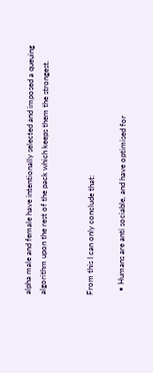alpha male and female have intentionally selected and imposed a queuing algorithm upon the rest of the pack which keeps them the strongest.


From this I can only conclude that:

  • Humans are anti sociable, and have optimised for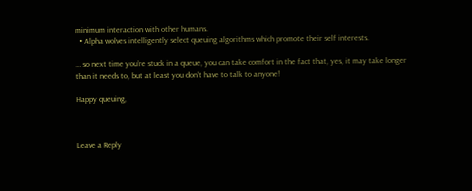minimum interaction with other humans.
  • Alpha wolves intelligently select queuing algorithms which promote their self interests.

… so next time you’re stuck in a queue, you can take comfort in the fact that, yes, it may take longer than it needs to, but at least you don’t have to talk to anyone!

Happy queuing,



Leave a Reply